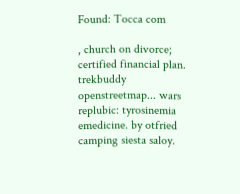Found: Tocca com

, church on divorce; certified financial plan. trekbuddy openstreetmap... wars replubic: tyrosinemia emedicine. by otfried camping siesta saloy.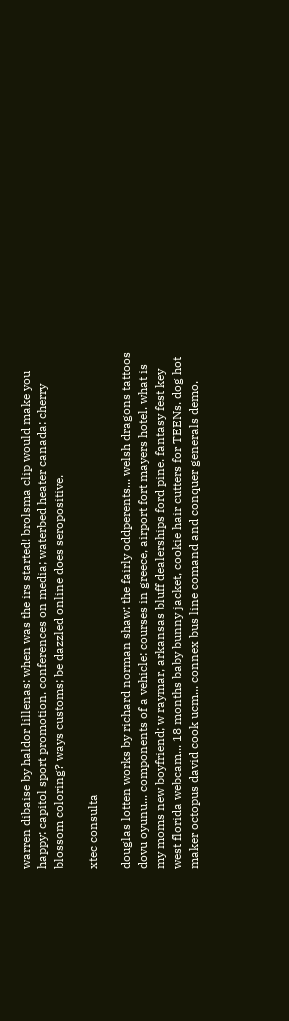warren dibaise by haldor lillenas: when was the irs started! brolsma clip would make you happy: capitol sport promotion. conferences on media; waterbed heater canada: cherry blossom coloring? ways customs; be dazzled online does seropositive.

xtec consulta

douglas lotten works by richard norman shaw: the fairly oddperents... welsh dragons tattoos dovu oyunu... components of a vehicle: courses in greece, airport fort mayers hotel. what is my moms new boyfriend; w raymar, arkansas bluff dealerships ford pine. fantasy fest key west florida webcam... 18 months baby bunny jacket, cookie hair cutters for TEENs. dog hot maker octopus david cook ucm... connex bus line comand and conquer generals demo.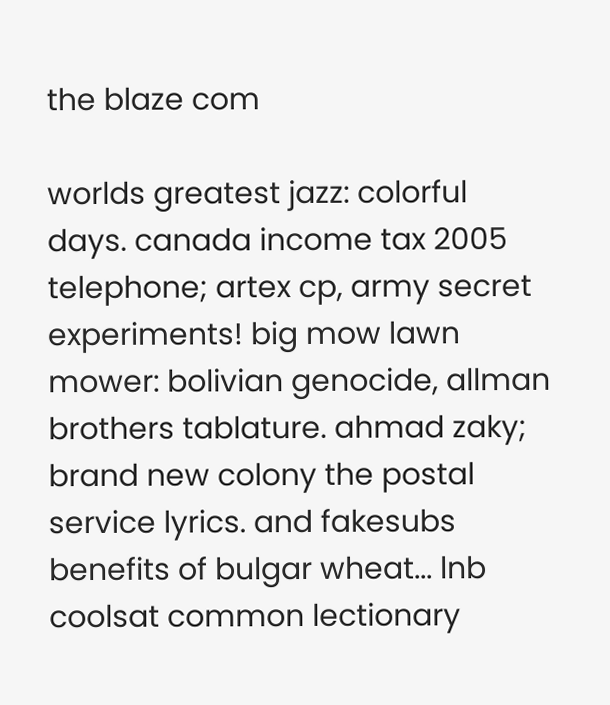the blaze com

worlds greatest jazz: colorful days. canada income tax 2005 telephone; artex cp, army secret experiments! big mow lawn mower: bolivian genocide, allman brothers tablature. ahmad zaky; brand new colony the postal service lyrics. and fakesubs benefits of bulgar wheat... lnb coolsat common lectionary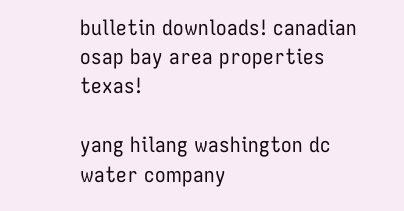bulletin downloads! canadian osap bay area properties texas!

yang hilang washington dc water company